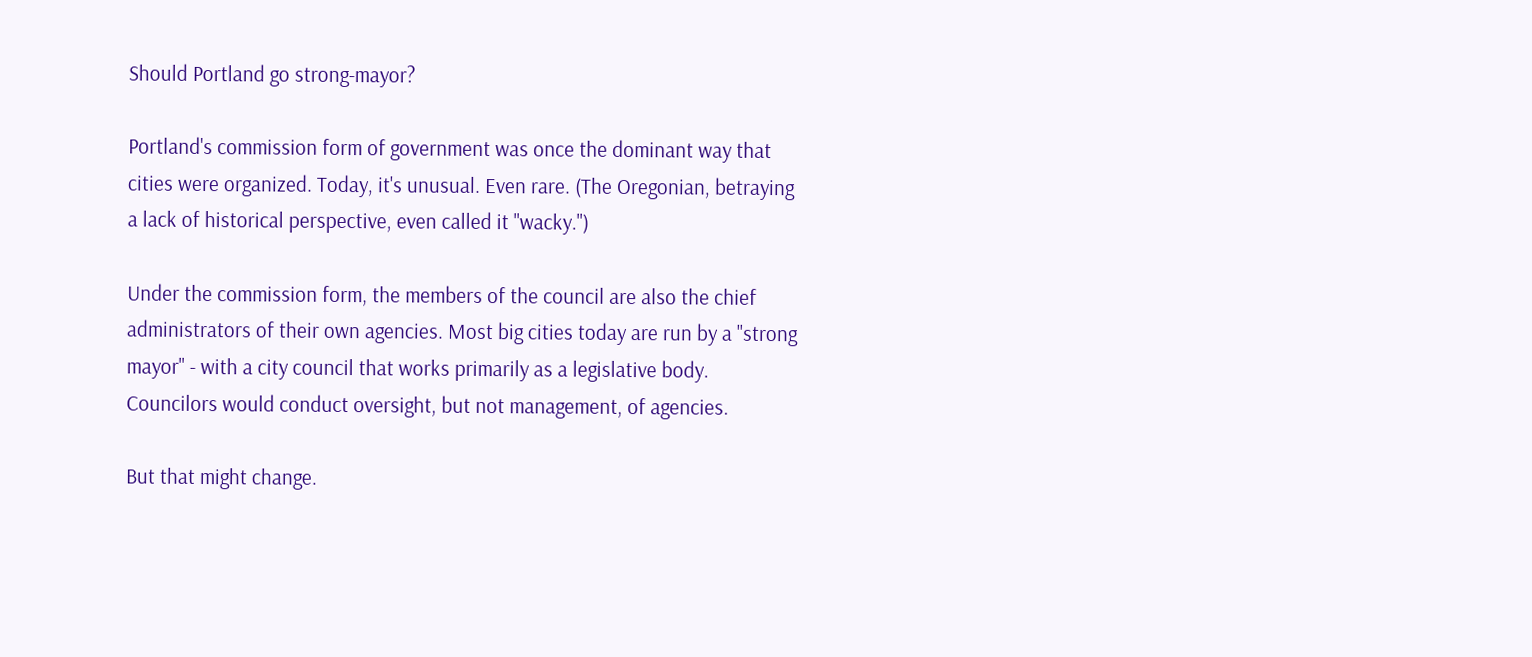Should Portland go strong-mayor?

Portland's commission form of government was once the dominant way that cities were organized. Today, it's unusual. Even rare. (The Oregonian, betraying a lack of historical perspective, even called it "wacky.")

Under the commission form, the members of the council are also the chief administrators of their own agencies. Most big cities today are run by a "strong mayor" - with a city council that works primarily as a legislative body. Councilors would conduct oversight, but not management, of agencies.

But that might change.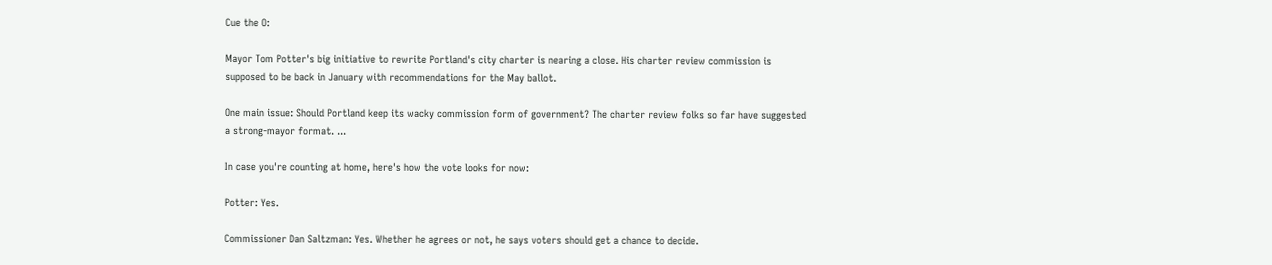Cue the O:

Mayor Tom Potter's big initiative to rewrite Portland's city charter is nearing a close. His charter review commission is supposed to be back in January with recommendations for the May ballot.

One main issue: Should Portland keep its wacky commission form of government? The charter review folks so far have suggested a strong-mayor format. ...

In case you're counting at home, here's how the vote looks for now:

Potter: Yes.

Commissioner Dan Saltzman: Yes. Whether he agrees or not, he says voters should get a chance to decide.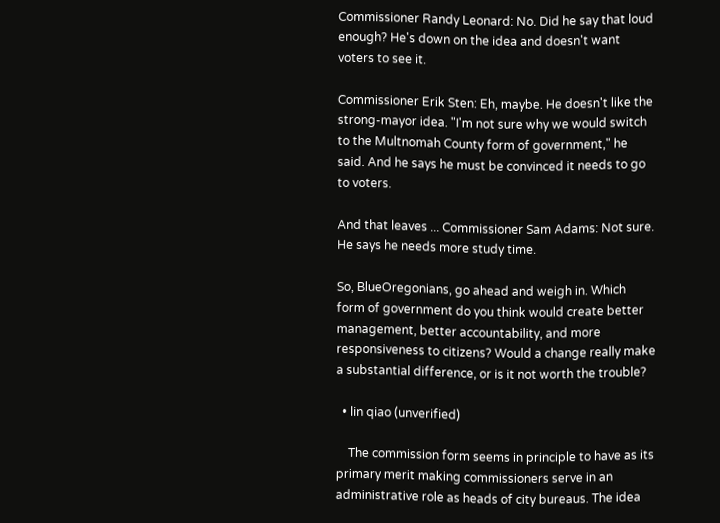Commissioner Randy Leonard: No. Did he say that loud enough? He's down on the idea and doesn't want voters to see it.

Commissioner Erik Sten: Eh, maybe. He doesn't like the strong-mayor idea. "I'm not sure why we would switch to the Multnomah County form of government," he said. And he says he must be convinced it needs to go to voters.

And that leaves ... Commissioner Sam Adams: Not sure. He says he needs more study time.

So, BlueOregonians, go ahead and weigh in. Which form of government do you think would create better management, better accountability, and more responsiveness to citizens? Would a change really make a substantial difference, or is it not worth the trouble?

  • lin qiao (unverified)

    The commission form seems in principle to have as its primary merit making commissioners serve in an administrative role as heads of city bureaus. The idea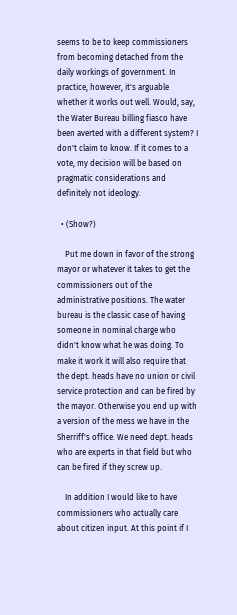seems to be to keep commissioners from becoming detached from the daily workings of government. In practice, however, it's arguable whether it works out well. Would, say, the Water Bureau billing fiasco have been averted with a different system? I don't claim to know. If it comes to a vote, my decision will be based on pragmatic considerations and definitely not ideology.

  • (Show?)

    Put me down in favor of the strong mayor or whatever it takes to get the commissioners out of the administrative positions. The water bureau is the classic case of having someone in nominal charge who didn't know what he was doing. To make it work it will also require that the dept. heads have no union or civil service protection and can be fired by the mayor. Otherwise you end up with a version of the mess we have in the Sherriff's office. We need dept. heads who are experts in that field but who can be fired if they screw up.

    In addition I would like to have commissioners who actually care about citizen input. At this point if I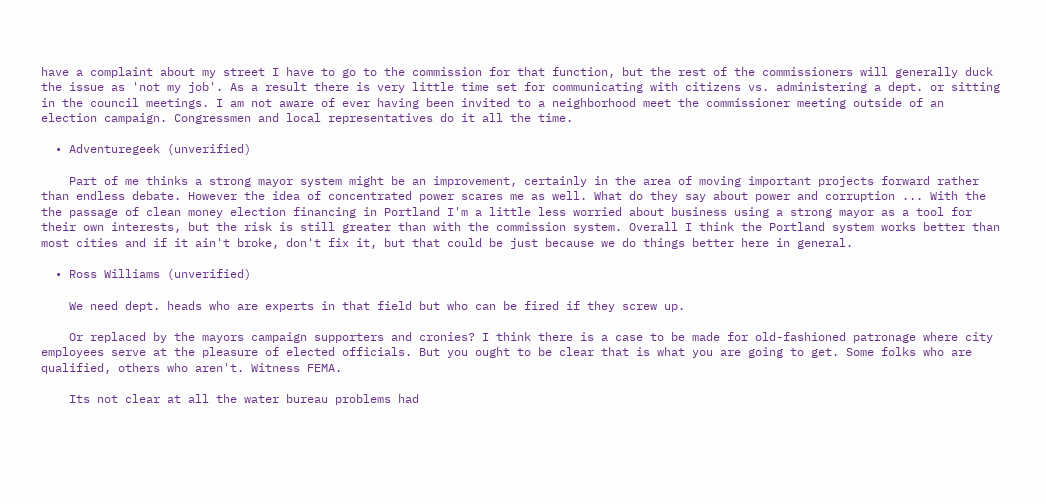have a complaint about my street I have to go to the commission for that function, but the rest of the commissioners will generally duck the issue as 'not my job'. As a result there is very little time set for communicating with citizens vs. administering a dept. or sitting in the council meetings. I am not aware of ever having been invited to a neighborhood meet the commissioner meeting outside of an election campaign. Congressmen and local representatives do it all the time.

  • Adventuregeek (unverified)

    Part of me thinks a strong mayor system might be an improvement, certainly in the area of moving important projects forward rather than endless debate. However the idea of concentrated power scares me as well. What do they say about power and corruption ... With the the passage of clean money election financing in Portland I'm a little less worried about business using a strong mayor as a tool for their own interests, but the risk is still greater than with the commission system. Overall I think the Portland system works better than most cities and if it ain't broke, don't fix it, but that could be just because we do things better here in general.

  • Ross Williams (unverified)

    We need dept. heads who are experts in that field but who can be fired if they screw up.

    Or replaced by the mayors campaign supporters and cronies? I think there is a case to be made for old-fashioned patronage where city employees serve at the pleasure of elected officials. But you ought to be clear that is what you are going to get. Some folks who are qualified, others who aren't. Witness FEMA.

    Its not clear at all the water bureau problems had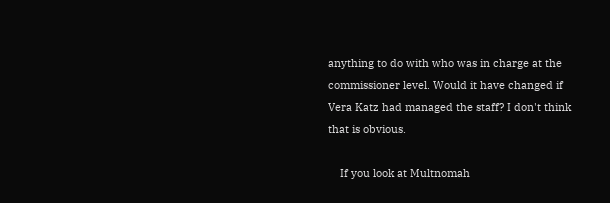anything to do with who was in charge at the commissioner level. Would it have changed if Vera Katz had managed the staff? I don't think that is obvious.

    If you look at Multnomah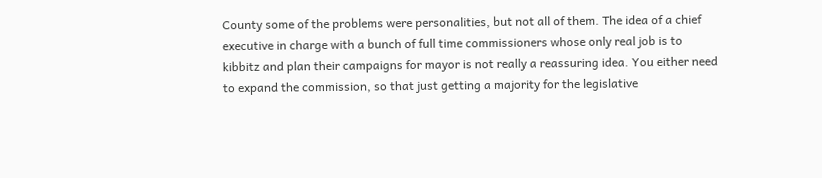County some of the problems were personalities, but not all of them. The idea of a chief executive in charge with a bunch of full time commissioners whose only real job is to kibbitz and plan their campaigns for mayor is not really a reassuring idea. You either need to expand the commission, so that just getting a majority for the legislative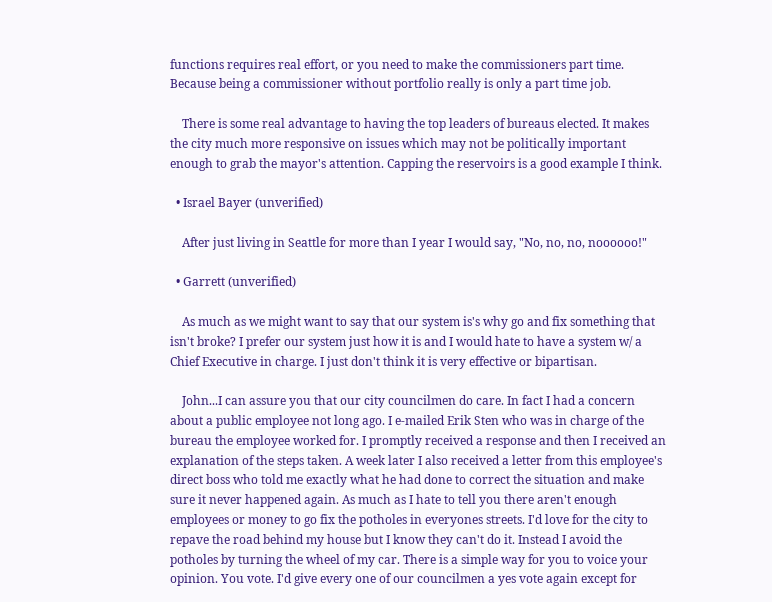functions requires real effort, or you need to make the commissioners part time. Because being a commissioner without portfolio really is only a part time job.

    There is some real advantage to having the top leaders of bureaus elected. It makes the city much more responsive on issues which may not be politically important enough to grab the mayor's attention. Capping the reservoirs is a good example I think.

  • Israel Bayer (unverified)

    After just living in Seattle for more than I year I would say, "No, no, no, noooooo!"

  • Garrett (unverified)

    As much as we might want to say that our system is's why go and fix something that isn't broke? I prefer our system just how it is and I would hate to have a system w/ a Chief Executive in charge. I just don't think it is very effective or bipartisan.

    John...I can assure you that our city councilmen do care. In fact I had a concern about a public employee not long ago. I e-mailed Erik Sten who was in charge of the bureau the employee worked for. I promptly received a response and then I received an explanation of the steps taken. A week later I also received a letter from this employee's direct boss who told me exactly what he had done to correct the situation and make sure it never happened again. As much as I hate to tell you there aren't enough employees or money to go fix the potholes in everyones streets. I'd love for the city to repave the road behind my house but I know they can't do it. Instead I avoid the potholes by turning the wheel of my car. There is a simple way for you to voice your opinion. You vote. I'd give every one of our councilmen a yes vote again except for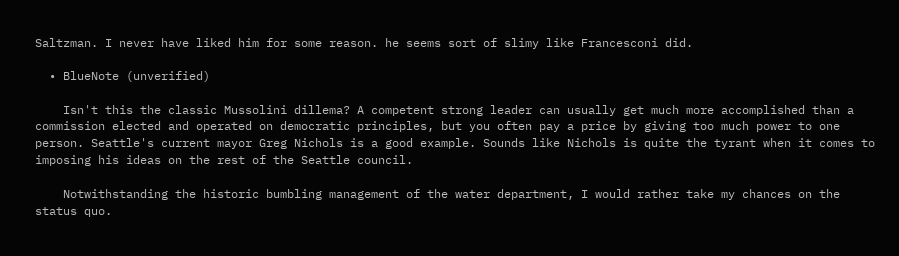Saltzman. I never have liked him for some reason. he seems sort of slimy like Francesconi did.

  • BlueNote (unverified)

    Isn't this the classic Mussolini dillema? A competent strong leader can usually get much more accomplished than a commission elected and operated on democratic principles, but you often pay a price by giving too much power to one person. Seattle's current mayor Greg Nichols is a good example. Sounds like Nichols is quite the tyrant when it comes to imposing his ideas on the rest of the Seattle council.

    Notwithstanding the historic bumbling management of the water department, I would rather take my chances on the status quo.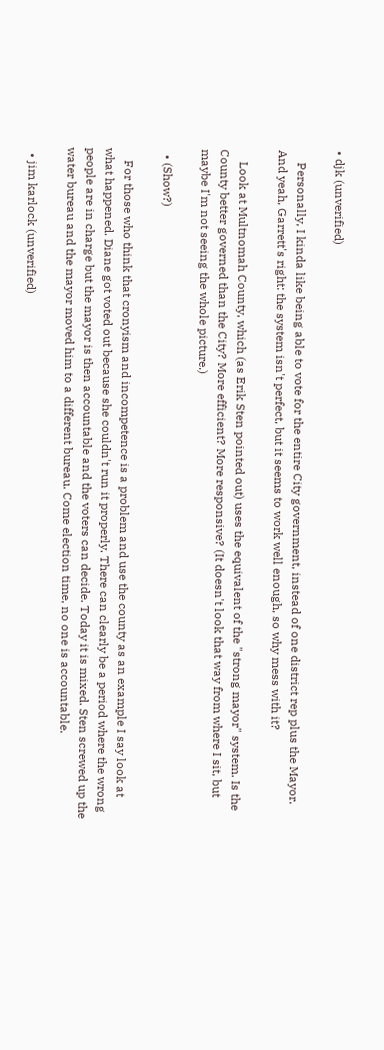• djk (unverified)

    Personally, I kinda like being able to vote for the entire City government, instead of one district rep plus the Mayor. And yeah, Garrett's right: the system isn't perfect, but it seems to work well enough, so why mess with it?

    Look at Multnomah County, which (as Erik Sten pointed out) uses the equivalent of the "strong mayor" system. Is the County better governed than the City? More efficient? More responsive? (It doesn't look that way from where I sit, but maybe I'm not seeing the whole picture.)

  • (Show?)

    For those who think that cronyism and incompetence is a problem and use the county as an example I say look at what happened. Diane got voted out because she couldn't run it properly. There can clearly be a period where the wrong people are in charge but the mayor is then accountable and the voters can decide. Today it is mixed. Sten screwed up the water bureau and the mayor moved him to a different bureau. Come election time, no one is accountable.

  • jim karlock (unverified)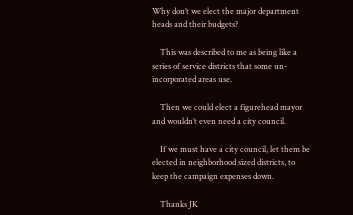Why don’t we elect the major department heads and their budgets?

    This was described to me as being like a series of service districts that some un-incorporated areas use.

    Then we could elect a figurehead mayor and wouldn’t even need a city council.

    If we must have a city council, let them be elected in neighborhood sized districts, to keep the campaign expenses down.

    Thanks JK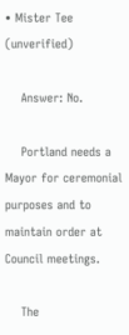• Mister Tee (unverified)

    Answer: No.

    Portland needs a Mayor for ceremonial purposes and to maintain order at Council meetings.

    The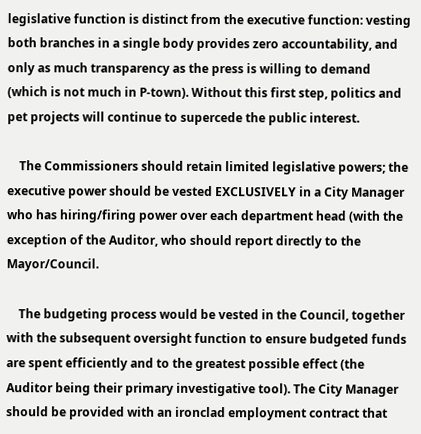legislative function is distinct from the executive function: vesting both branches in a single body provides zero accountability, and only as much transparency as the press is willing to demand (which is not much in P-town). Without this first step, politics and pet projects will continue to supercede the public interest.

    The Commissioners should retain limited legislative powers; the executive power should be vested EXCLUSIVELY in a City Manager who has hiring/firing power over each department head (with the exception of the Auditor, who should report directly to the Mayor/Council.

    The budgeting process would be vested in the Council, together with the subsequent oversight function to ensure budgeted funds are spent efficiently and to the greatest possible effect (the Auditor being their primary investigative tool). The City Manager should be provided with an ironclad employment contract that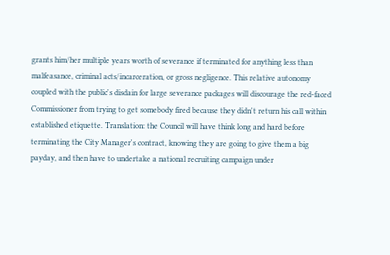grants him/her multiple years worth of severance if terminated for anything less than malfeasance, criminal acts/incarceration, or gross negligence. This relative autonomy coupled with the public's disdain for large severance packages will discourage the red-faced Commissioner from trying to get somebody fired because they didn't return his call within established etiquette. Translation: the Council will have think long and hard before terminating the City Manager's contract, knowing they are going to give them a big payday, and then have to undertake a national recruiting campaign under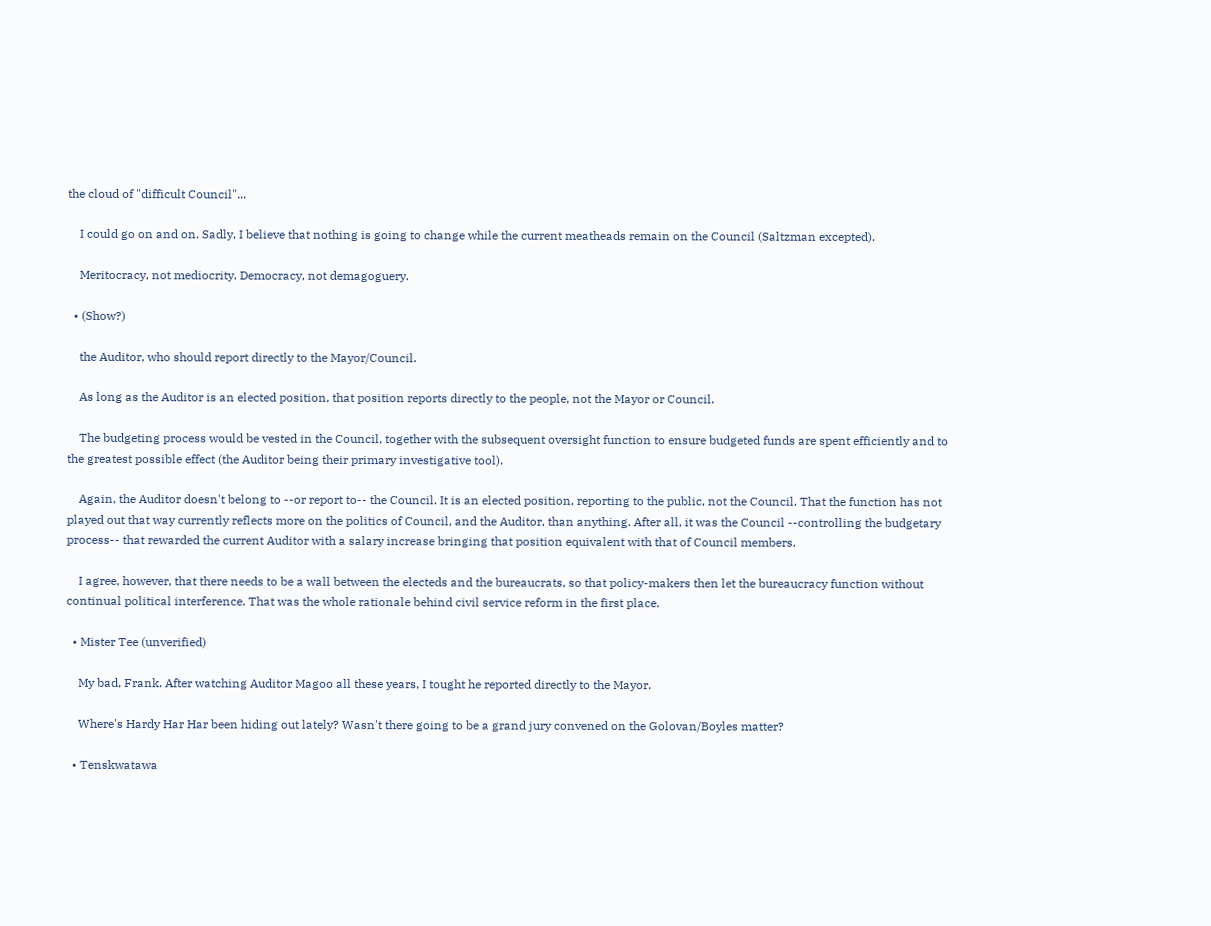the cloud of "difficult Council"...

    I could go on and on. Sadly, I believe that nothing is going to change while the current meatheads remain on the Council (Saltzman excepted).

    Meritocracy, not mediocrity. Democracy, not demagoguery.

  • (Show?)

    the Auditor, who should report directly to the Mayor/Council.

    As long as the Auditor is an elected position, that position reports directly to the people, not the Mayor or Council.

    The budgeting process would be vested in the Council, together with the subsequent oversight function to ensure budgeted funds are spent efficiently and to the greatest possible effect (the Auditor being their primary investigative tool).

    Again, the Auditor doesn't belong to --or report to-- the Council. It is an elected position, reporting to the public, not the Council. That the function has not played out that way currently reflects more on the politics of Council, and the Auditor, than anything. After all, it was the Council --controlling the budgetary process-- that rewarded the current Auditor with a salary increase bringing that position equivalent with that of Council members.

    I agree, however, that there needs to be a wall between the electeds and the bureaucrats, so that policy-makers then let the bureaucracy function without continual political interference. That was the whole rationale behind civil service reform in the first place.

  • Mister Tee (unverified)

    My bad, Frank. After watching Auditor Magoo all these years, I tought he reported directly to the Mayor.

    Where's Hardy Har Har been hiding out lately? Wasn't there going to be a grand jury convened on the Golovan/Boyles matter?

  • Tenskwatawa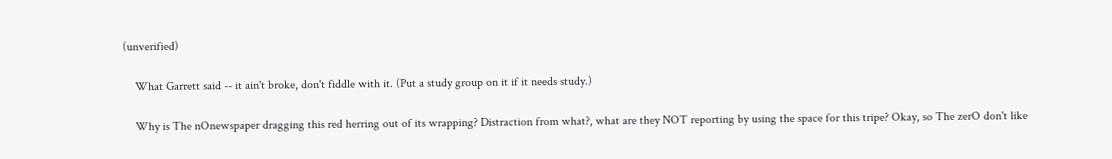(unverified)

    What Garrett said -- it ain't broke, don't fiddle with it. (Put a study group on it if it needs study.)

    Why is The nOnewspaper dragging this red herring out of its wrapping? Distraction from what?, what are they NOT reporting by using the space for this tripe? Okay, so The zerO don't like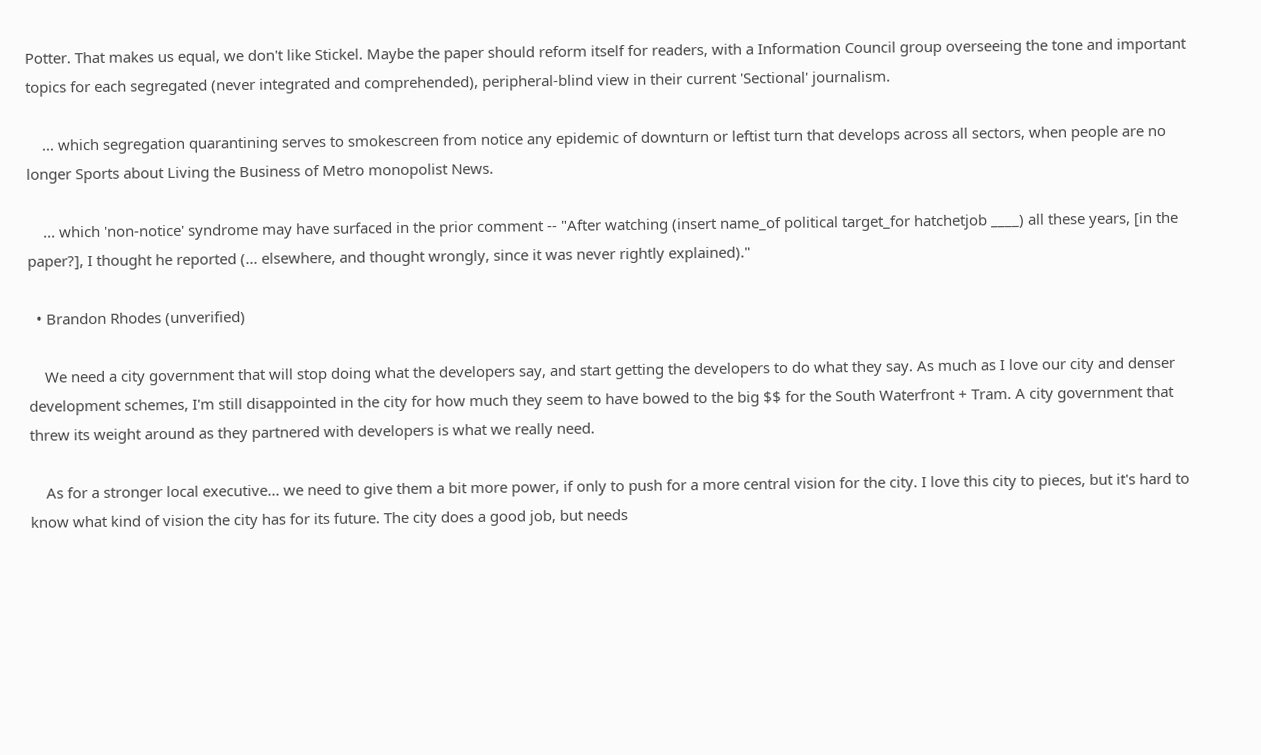Potter. That makes us equal, we don't like Stickel. Maybe the paper should reform itself for readers, with a Information Council group overseeing the tone and important topics for each segregated (never integrated and comprehended), peripheral-blind view in their current 'Sectional' journalism.

    ... which segregation quarantining serves to smokescreen from notice any epidemic of downturn or leftist turn that develops across all sectors, when people are no longer Sports about Living the Business of Metro monopolist News.

    ... which 'non-notice' syndrome may have surfaced in the prior comment -- "After watching (insert name_of political target_for hatchetjob ____) all these years, [in the paper?], I thought he reported (... elsewhere, and thought wrongly, since it was never rightly explained)."

  • Brandon Rhodes (unverified)

    We need a city government that will stop doing what the developers say, and start getting the developers to do what they say. As much as I love our city and denser development schemes, I'm still disappointed in the city for how much they seem to have bowed to the big $$ for the South Waterfront + Tram. A city government that threw its weight around as they partnered with developers is what we really need.

    As for a stronger local executive... we need to give them a bit more power, if only to push for a more central vision for the city. I love this city to pieces, but it's hard to know what kind of vision the city has for its future. The city does a good job, but needs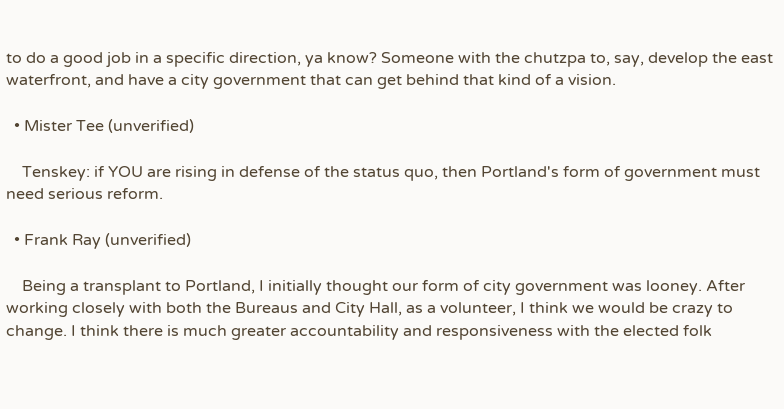to do a good job in a specific direction, ya know? Someone with the chutzpa to, say, develop the east waterfront, and have a city government that can get behind that kind of a vision.

  • Mister Tee (unverified)

    Tenskey: if YOU are rising in defense of the status quo, then Portland's form of government must need serious reform.

  • Frank Ray (unverified)

    Being a transplant to Portland, I initially thought our form of city government was looney. After working closely with both the Bureaus and City Hall, as a volunteer, I think we would be crazy to change. I think there is much greater accountability and responsiveness with the elected folk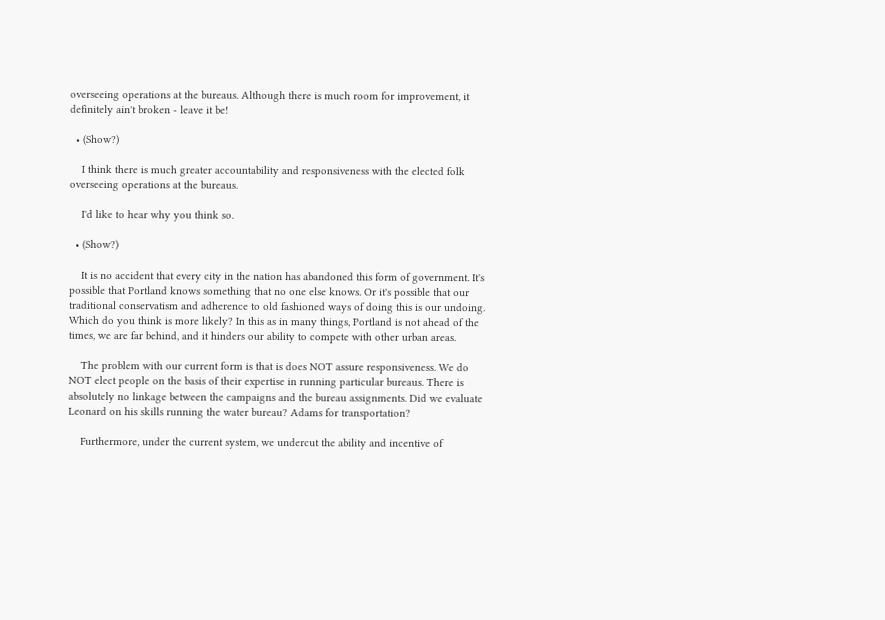overseeing operations at the bureaus. Although there is much room for improvement, it definitely ain't broken - leave it be!

  • (Show?)

    I think there is much greater accountability and responsiveness with the elected folk overseeing operations at the bureaus.

    I'd like to hear why you think so.

  • (Show?)

    It is no accident that every city in the nation has abandoned this form of government. It's possible that Portland knows something that no one else knows. Or it's possible that our traditional conservatism and adherence to old fashioned ways of doing this is our undoing. Which do you think is more likely? In this as in many things, Portland is not ahead of the times, we are far behind, and it hinders our ability to compete with other urban areas.

    The problem with our current form is that is does NOT assure responsiveness. We do NOT elect people on the basis of their expertise in running particular bureaus. There is absolutely no linkage between the campaigns and the bureau assignments. Did we evaluate Leonard on his skills running the water bureau? Adams for transportation?

    Furthermore, under the current system, we undercut the ability and incentive of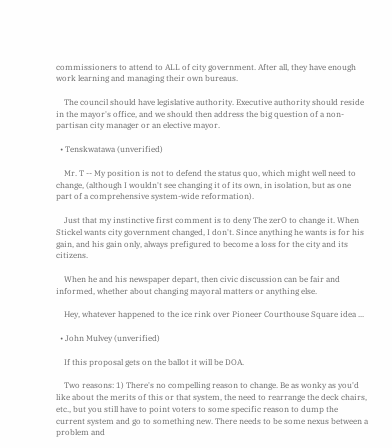commissioners to attend to ALL of city government. After all, they have enough work learning and managing their own bureaus.

    The council should have legislative authority. Executive authority should reside in the mayor's office, and we should then address the big question of a non-partisan city manager or an elective mayor.

  • Tenskwatawa (unverified)

    Mr. T -- My position is not to defend the status quo, which might well need to change, (although I wouldn't see changing it of its own, in isolation, but as one part of a comprehensive system-wide reformation).

    Just that my instinctive first comment is to deny The zerO to change it. When Stickel wants city government changed, I don't. Since anything he wants is for his gain, and his gain only, always prefigured to become a loss for the city and its citizens.

    When he and his newspaper depart, then civic discussion can be fair and informed, whether about changing mayoral matters or anything else.

    Hey, whatever happened to the ice rink over Pioneer Courthouse Square idea ...

  • John Mulvey (unverified)

    If this proposal gets on the ballot it will be DOA.

    Two reasons: 1) There's no compelling reason to change. Be as wonky as you'd like about the merits of this or that system, the need to rearrange the deck chairs, etc., but you still have to point voters to some specific reason to dump the current system and go to something new. There needs to be some nexus between a problem and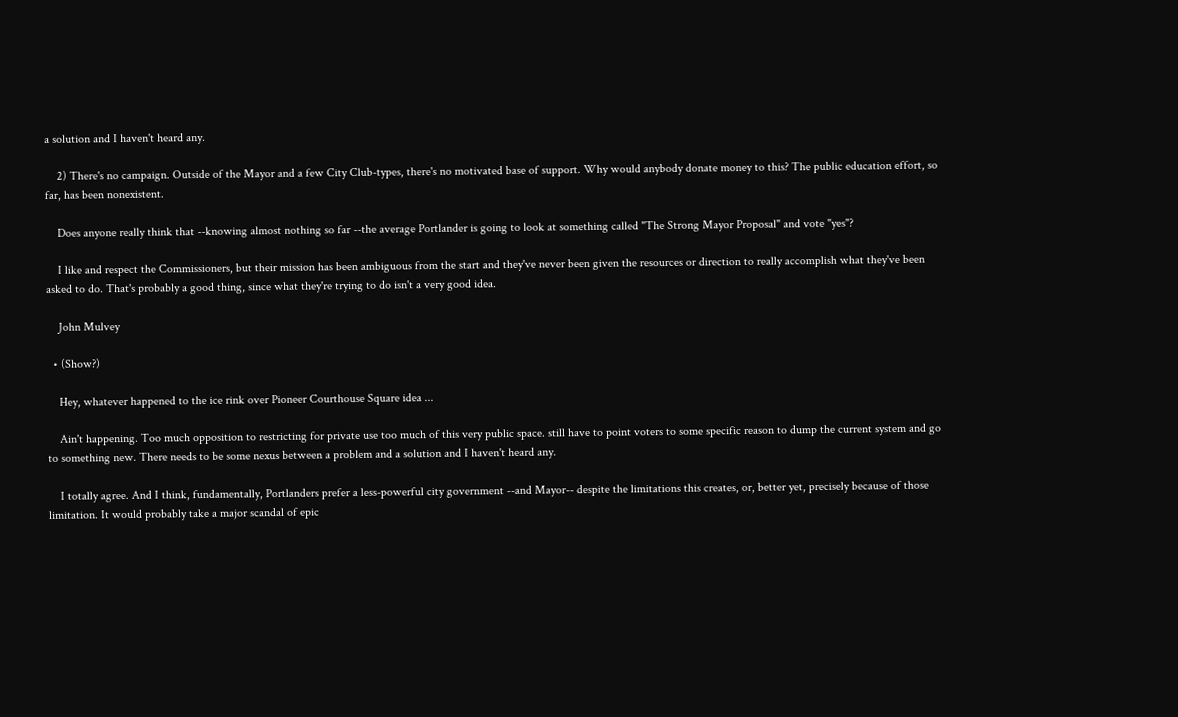a solution and I haven't heard any.

    2) There's no campaign. Outside of the Mayor and a few City Club-types, there's no motivated base of support. Why would anybody donate money to this? The public education effort, so far, has been nonexistent.

    Does anyone really think that --knowing almost nothing so far --the average Portlander is going to look at something called "The Strong Mayor Proposal" and vote "yes"?

    I like and respect the Commissioners, but their mission has been ambiguous from the start and they've never been given the resources or direction to really accomplish what they've been asked to do. That's probably a good thing, since what they're trying to do isn't a very good idea.

    John Mulvey

  • (Show?)

    Hey, whatever happened to the ice rink over Pioneer Courthouse Square idea ...

    Ain't happening. Too much opposition to restricting for private use too much of this very public space. still have to point voters to some specific reason to dump the current system and go to something new. There needs to be some nexus between a problem and a solution and I haven't heard any.

    I totally agree. And I think, fundamentally, Portlanders prefer a less-powerful city government --and Mayor-- despite the limitations this creates, or, better yet, precisely because of those limitation. It would probably take a major scandal of epic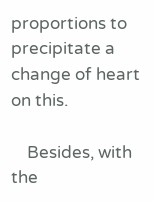proportions to precipitate a change of heart on this.

    Besides, with the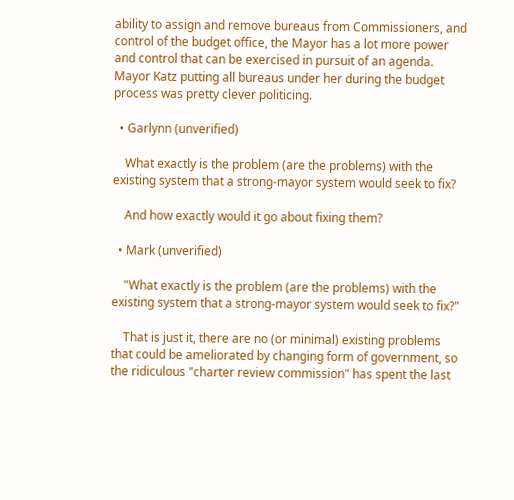ability to assign and remove bureaus from Commissioners, and control of the budget office, the Mayor has a lot more power and control that can be exercised in pursuit of an agenda. Mayor Katz putting all bureaus under her during the budget process was pretty clever politicing.

  • Garlynn (unverified)

    What exactly is the problem (are the problems) with the existing system that a strong-mayor system would seek to fix?

    And how exactly would it go about fixing them?

  • Mark (unverified)

    "What exactly is the problem (are the problems) with the existing system that a strong-mayor system would seek to fix?"

    That is just it, there are no (or minimal) existing problems that could be ameliorated by changing form of government, so the ridiculous "charter review commission" has spent the last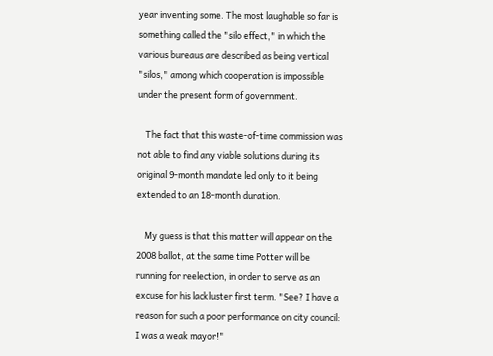year inventing some. The most laughable so far is something called the "silo effect," in which the various bureaus are described as being vertical "silos," among which cooperation is impossible under the present form of government.

    The fact that this waste-of-time commission was not able to find any viable solutions during its original 9-month mandate led only to it being extended to an 18-month duration.

    My guess is that this matter will appear on the 2008 ballot, at the same time Potter will be running for reelection, in order to serve as an excuse for his lackluster first term. "See? I have a reason for such a poor performance on city council: I was a weak mayor!"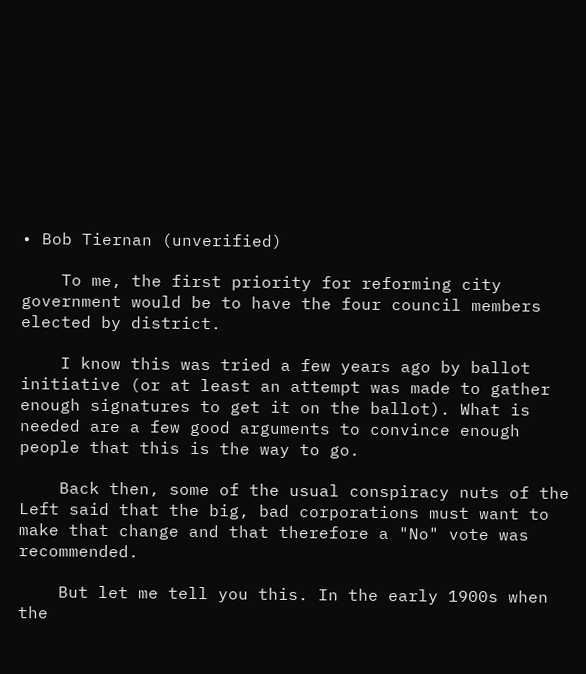• Bob Tiernan (unverified)

    To me, the first priority for reforming city government would be to have the four council members elected by district.

    I know this was tried a few years ago by ballot initiative (or at least an attempt was made to gather enough signatures to get it on the ballot). What is needed are a few good arguments to convince enough people that this is the way to go.

    Back then, some of the usual conspiracy nuts of the Left said that the big, bad corporations must want to make that change and that therefore a "No" vote was recommended.

    But let me tell you this. In the early 1900s when the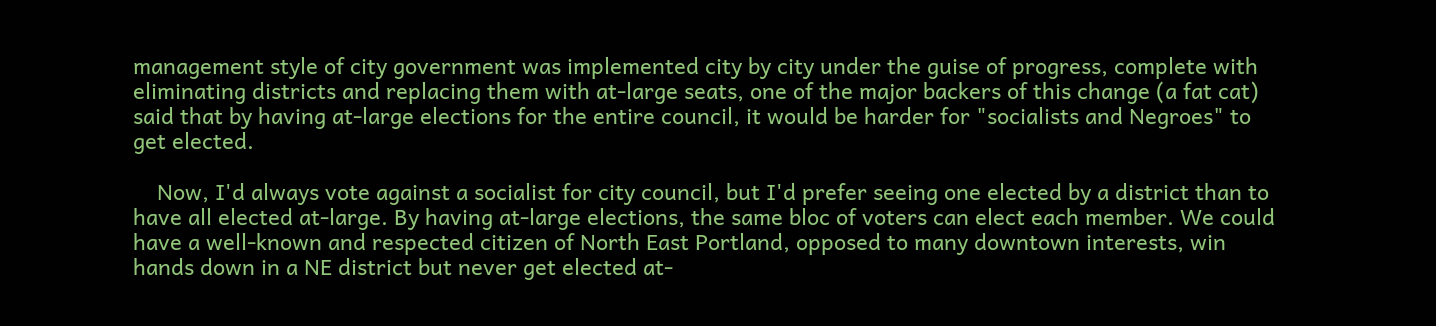management style of city government was implemented city by city under the guise of progress, complete with eliminating districts and replacing them with at-large seats, one of the major backers of this change (a fat cat) said that by having at-large elections for the entire council, it would be harder for "socialists and Negroes" to get elected.

    Now, I'd always vote against a socialist for city council, but I'd prefer seeing one elected by a district than to have all elected at-large. By having at-large elections, the same bloc of voters can elect each member. We could have a well-known and respected citizen of North East Portland, opposed to many downtown interests, win hands down in a NE district but never get elected at-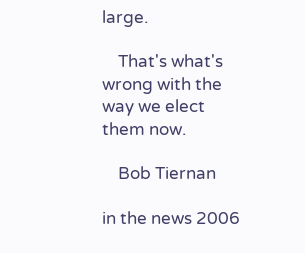large.

    That's what's wrong with the way we elect them now.

    Bob Tiernan

in the news 2006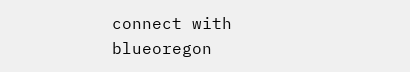connect with blueoregon